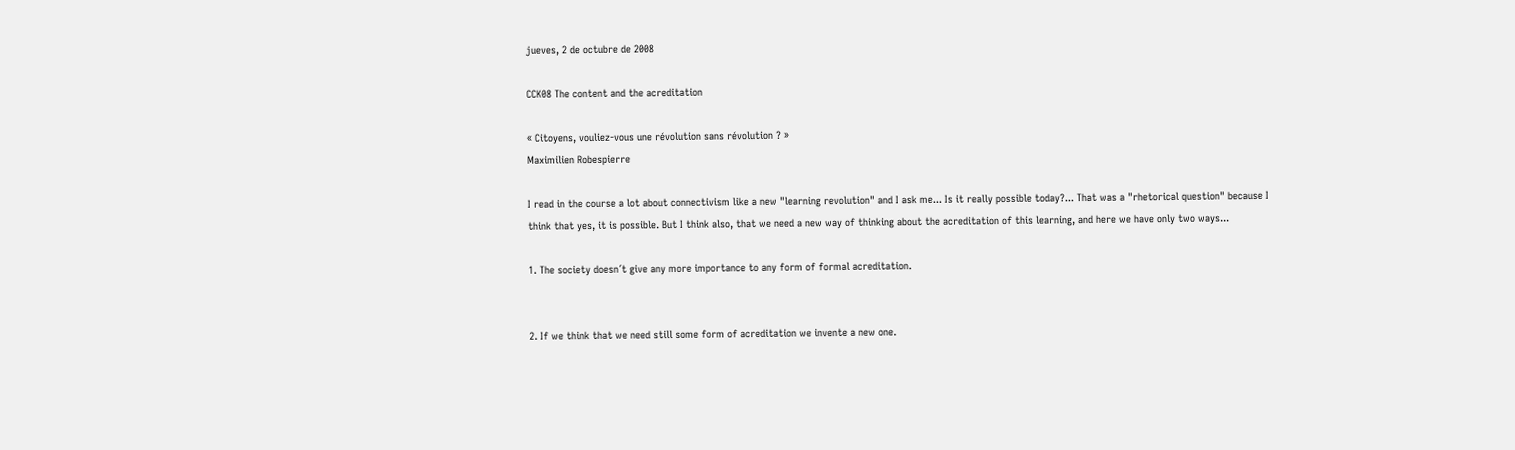jueves, 2 de octubre de 2008

CCK08 The content and the acreditation

« Citoyens, vouliez-vous une révolution sans révolution ? »
Maximilien Robespierre

I read in the course a lot about connectivism like a new "learning revolution" and I ask me... Is it really possible today?... That was a "rhetorical question" because I think that yes, it is possible. But I think also, that we need a new way of thinking about the acreditation of this learning, and here we have only two ways...

1. The society doesn´t give any more importance to any form of formal acreditation.


2. If we think that we need still some form of acreditation we invente a new one.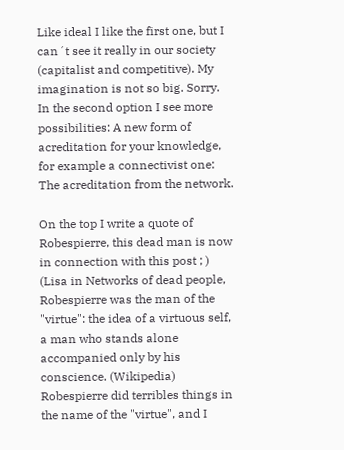Like ideal I like the first one, but I can´t see it really in our society (capitalist and competitive). My imagination is not so big. Sorry.
In the second option I see more possibilities: A new form of acreditation for your knowledge, for example a connectivist one: The acreditation from the network.

On the top I write a quote of Robespierre, this dead man is now in connection with this post ; ) (Lisa in Networks of dead people, Robespierre was the man of the "virtue": the idea of a virtuous self, a man who stands alone accompanied only by his conscience. (Wikipedia)
Robespierre did terribles things in the name of the "virtue", and I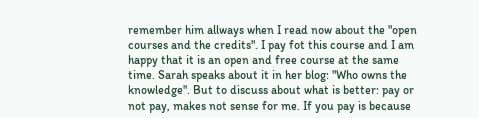remember him allways when I read now about the "open courses and the credits". I pay fot this course and I am happy that it is an open and free course at the same time. Sarah speaks about it in her blog: "Who owns the knowledge". But to discuss about what is better: pay or not pay, makes not sense for me. If you pay is because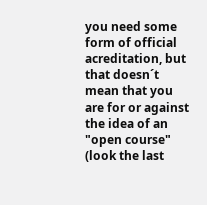you need some form of official acreditation, but that doesn´t mean that you are for or against the idea of an "open course" (look the last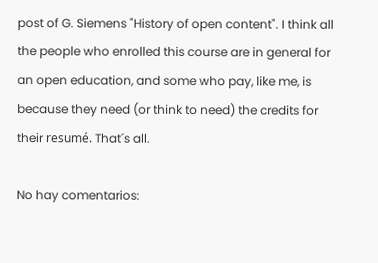post of G. Siemens "History of open content". I think all the people who enrolled this course are in general for an open education, and some who pay, like me, is because they need (or think to need) the credits for their resumé. That´s all.

No hay comentarios: